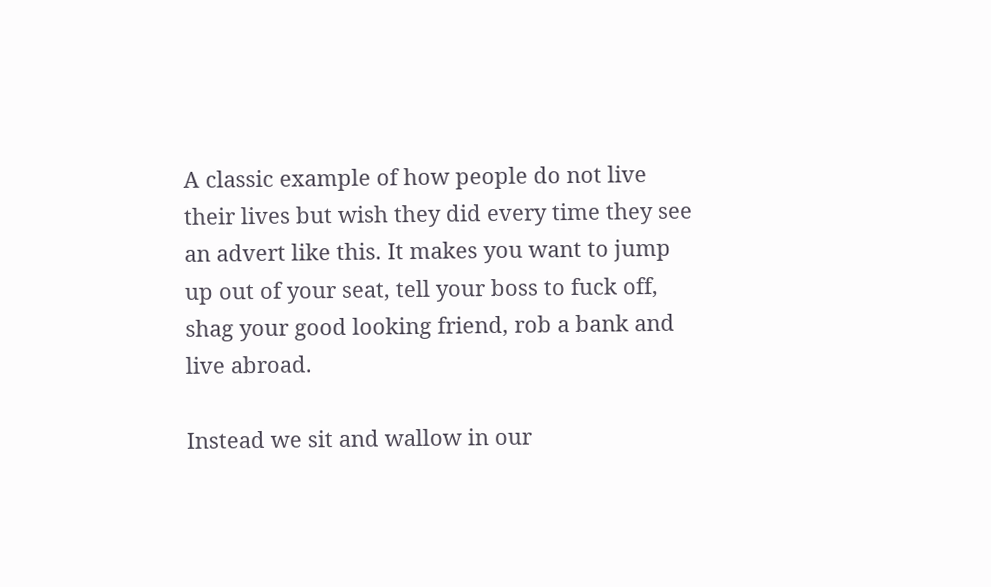A classic example of how people do not live their lives but wish they did every time they see an advert like this. It makes you want to jump up out of your seat, tell your boss to fuck off, shag your good looking friend, rob a bank and live abroad.

Instead we sit and wallow in our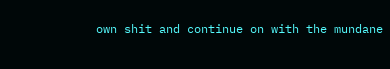own shit and continue on with the mundane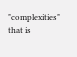"complexities" that is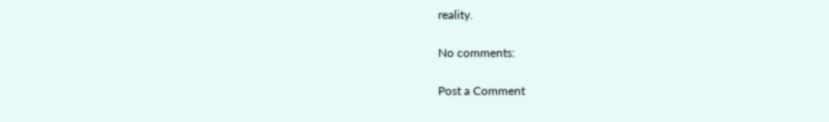reality.

No comments:

Post a Comment